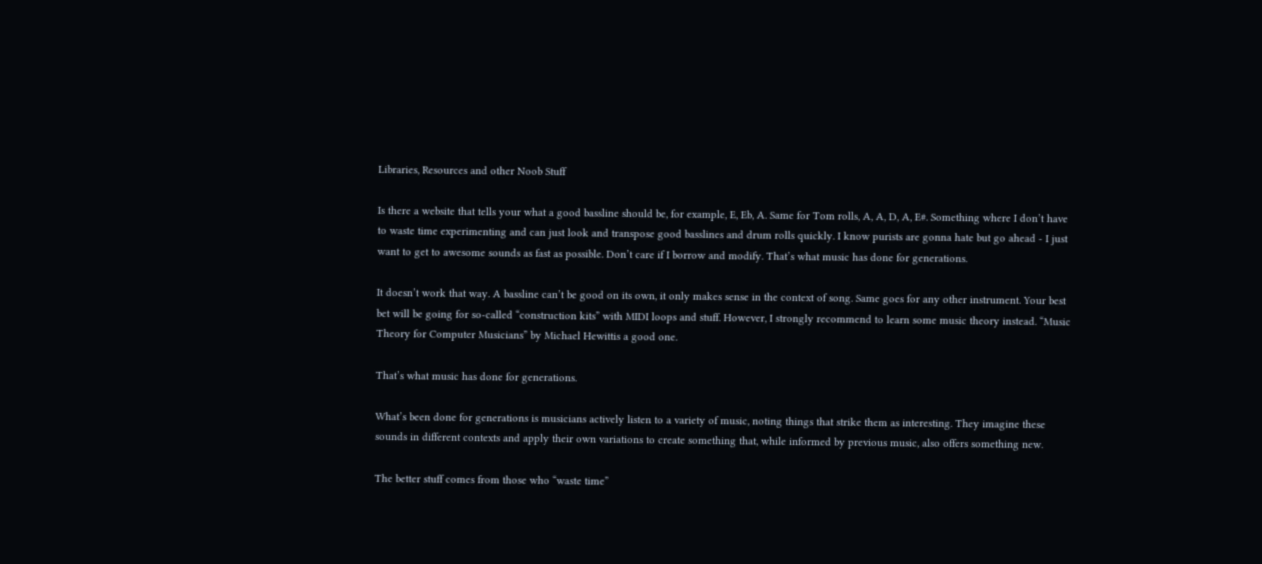Libraries, Resources and other Noob Stuff

Is there a website that tells your what a good bassline should be, for example, E, Eb, A. Same for Tom rolls, A, A, D, A, E#. Something where I don’t have to waste time experimenting and can just look and transpose good basslines and drum rolls quickly. I know purists are gonna hate but go ahead - I just want to get to awesome sounds as fast as possible. Don’t care if I borrow and modify. That’s what music has done for generations.

It doesn’t work that way. A bassline can’t be good on its own, it only makes sense in the context of song. Same goes for any other instrument. Your best bet will be going for so-called “construction kits” with MIDI loops and stuff. However, I strongly recommend to learn some music theory instead. “Music Theory for Computer Musicians” by Michael Hewittis a good one.

That’s what music has done for generations.

What’s been done for generations is musicians actively listen to a variety of music, noting things that strike them as interesting. They imagine these sounds in different contexts and apply their own variations to create something that, while informed by previous music, also offers something new.

The better stuff comes from those who “waste time”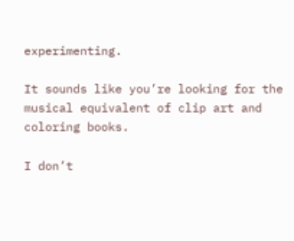experimenting.

It sounds like you’re looking for the musical equivalent of clip art and coloring books.

I don’t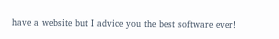have a website but I advice you the best software ever!